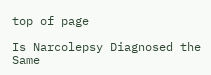top of page

Is Narcolepsy Diagnosed the Same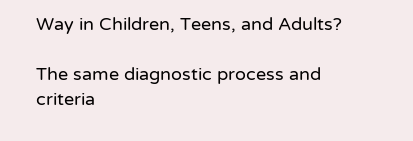Way in Children, Teens, and Adults?

The same diagnostic process and criteria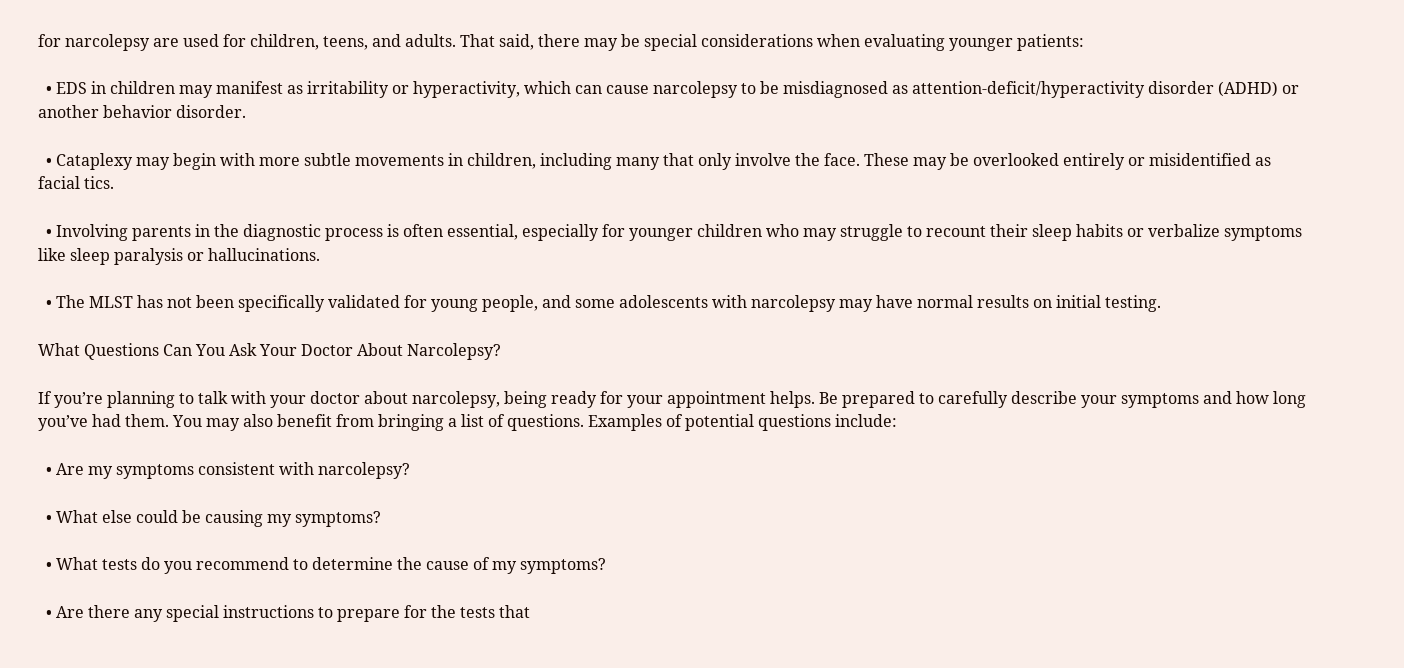for narcolepsy are used for children, teens, and adults. That said, there may be special considerations when evaluating younger patients:

  • EDS in children may manifest as irritability or hyperactivity, which can cause narcolepsy to be misdiagnosed as attention-deficit/hyperactivity disorder (ADHD) or another behavior disorder.

  • Cataplexy may begin with more subtle movements in children, including many that only involve the face. These may be overlooked entirely or misidentified as facial tics.

  • Involving parents in the diagnostic process is often essential, especially for younger children who may struggle to recount their sleep habits or verbalize symptoms like sleep paralysis or hallucinations.

  • The MLST has not been specifically validated for young people, and some adolescents with narcolepsy may have normal results on initial testing.

What Questions Can You Ask Your Doctor About Narcolepsy?

If you’re planning to talk with your doctor about narcolepsy, being ready for your appointment helps. Be prepared to carefully describe your symptoms and how long you’ve had them. You may also benefit from bringing a list of questions. Examples of potential questions include:

  • Are my symptoms consistent with narcolepsy?

  • What else could be causing my symptoms?

  • What tests do you recommend to determine the cause of my symptoms?

  • Are there any special instructions to prepare for the tests that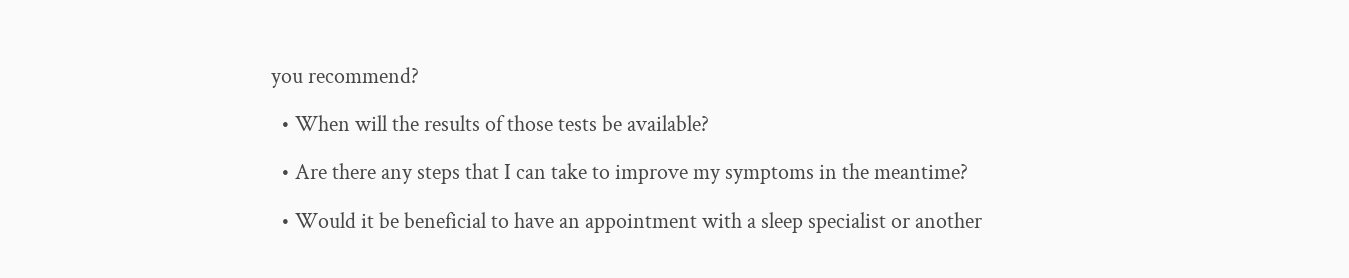you recommend?

  • When will the results of those tests be available?

  • Are there any steps that I can take to improve my symptoms in the meantime?

  • Would it be beneficial to have an appointment with a sleep specialist or another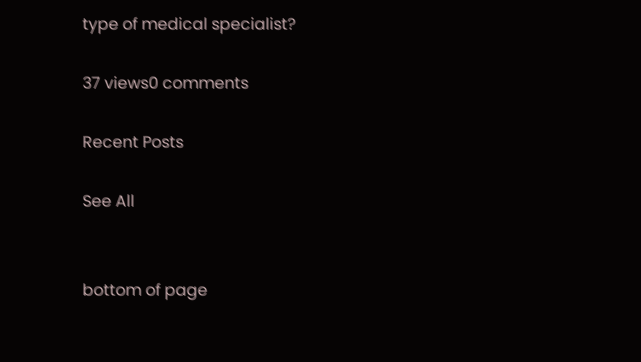type of medical specialist?

37 views0 comments

Recent Posts

See All


bottom of page